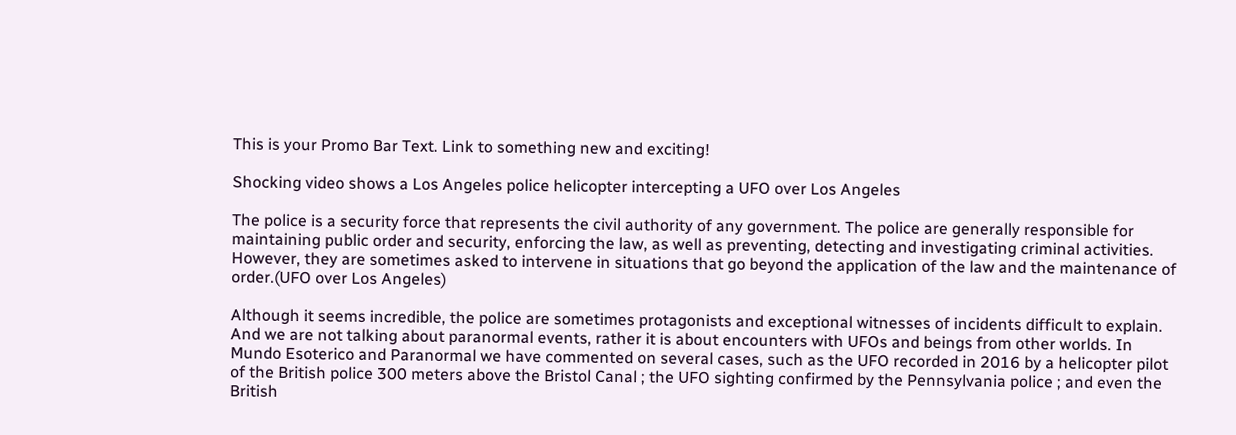This is your Promo Bar Text. Link to something new and exciting!

Shocking video shows a Los Angeles police helicopter intercepting a UFO over Los Angeles

The police is a security force that represents the civil authority of any government. The police are generally responsible for maintaining public order and security, enforcing the law, as well as preventing, detecting and investigating criminal activities. However, they are sometimes asked to intervene in situations that go beyond the application of the law and the maintenance of order.(UFO over Los Angeles)

Although it seems incredible, the police are sometimes protagonists and exceptional witnesses of incidents difficult to explain. And we are not talking about paranormal events, rather it is about encounters with UFOs and beings from other worlds. In Mundo Esoterico and Paranormal we have commented on several cases, such as the UFO recorded in 2016 by a helicopter pilot of the British police 300 meters above the Bristol Canal ; the UFO sighting confirmed by the Pennsylvania police ; and even the British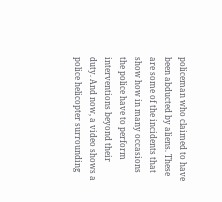policeman who claimed to have been abducted by aliens. These are some of the incidents that show how in many occasions the police have to perform interventions beyond their duty. And now, a video shows a police helicopter surrounding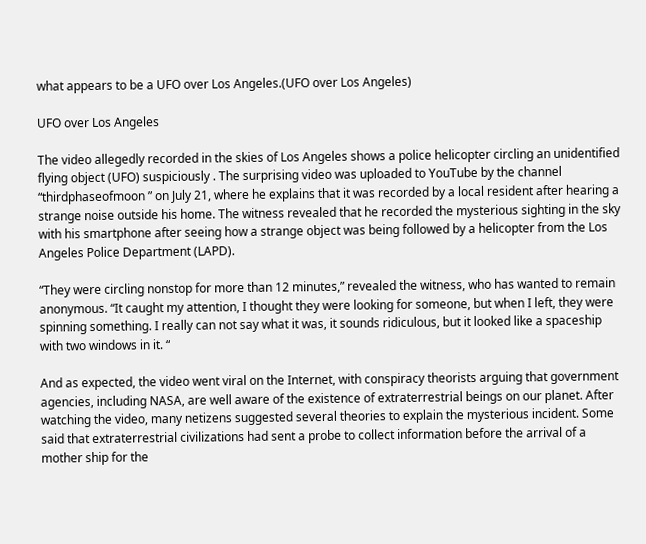what appears to be a UFO over Los Angeles.(UFO over Los Angeles)

UFO over Los Angeles

The video allegedly recorded in the skies of Los Angeles shows a police helicopter circling an unidentified flying object (UFO) suspiciously . The surprising video was uploaded to YouTube by the channel “thirdphaseofmoon ” on July 21, where he explains that it was recorded by a local resident after hearing a strange noise outside his home. The witness revealed that he recorded the mysterious sighting in the sky with his smartphone after seeing how a strange object was being followed by a helicopter from the Los Angeles Police Department (LAPD).

“They were circling nonstop for more than 12 minutes,” revealed the witness, who has wanted to remain anonymous. “It caught my attention, I thought they were looking for someone, but when I left, they were spinning something. I really can not say what it was, it sounds ridiculous, but it looked like a spaceship with two windows in it. “

And as expected, the video went viral on the Internet, with conspiracy theorists arguing that government agencies, including NASA, are well aware of the existence of extraterrestrial beings on our planet. After watching the video, many netizens suggested several theories to explain the mysterious incident. Some said that extraterrestrial civilizations had sent a probe to collect information before the arrival of a mother ship for the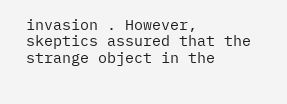invasion . However, skeptics assured that the strange object in the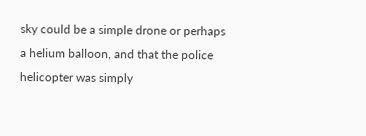sky could be a simple drone or perhaps a helium balloon, and that the police helicopter was simply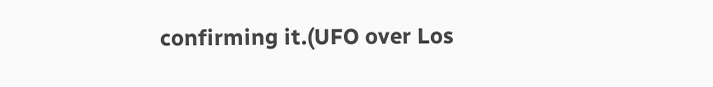confirming it.(UFO over Los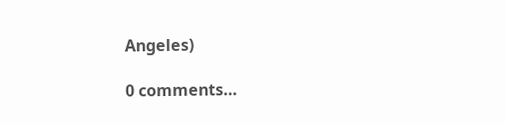Angeles)

0 comments…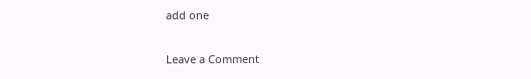add one

Leave a Comment